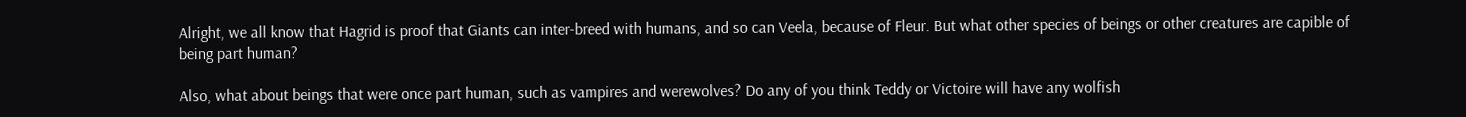Alright, we all know that Hagrid is proof that Giants can inter-breed with humans, and so can Veela, because of Fleur. But what other species of beings or other creatures are capible of being part human?

Also, what about beings that were once part human, such as vampires and werewolves? Do any of you think Teddy or Victoire will have any wolfish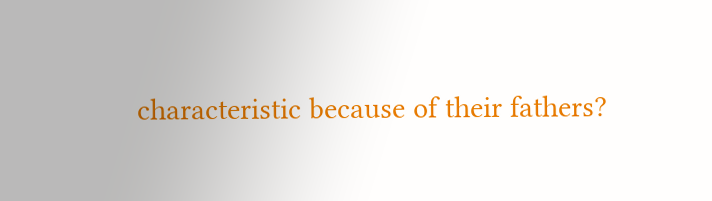characteristic because of their fathers?